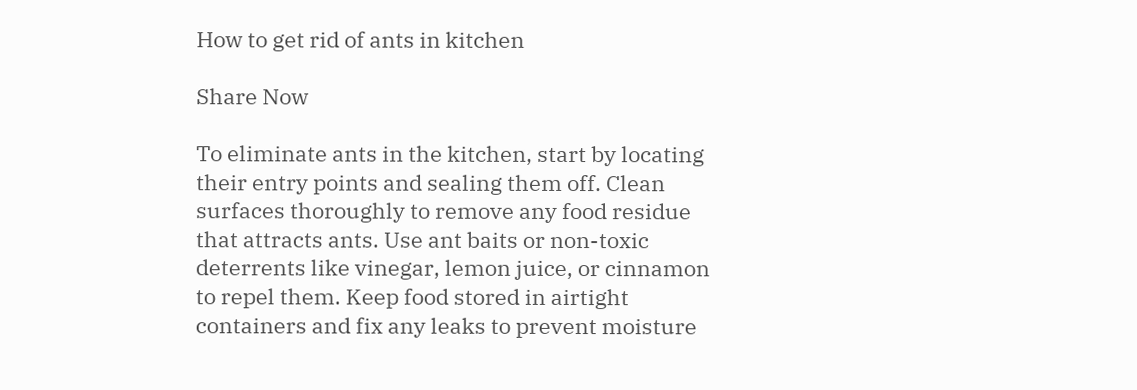How to get rid of ants in kitchen

Share Now

To eliminate ants in the kitchen, start by locating their entry points and sealing them off. Clean surfaces thoroughly to remove any food residue that attracts ants. Use ant baits or non-toxic deterrents like vinegar, lemon juice, or cinnamon to repel them. Keep food stored in airtight containers and fix any leaks to prevent moisture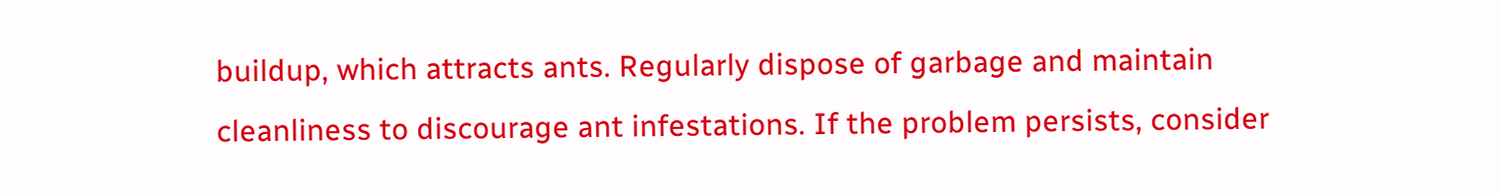buildup, which attracts ants. Regularly dispose of garbage and maintain cleanliness to discourage ant infestations. If the problem persists, consider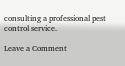consulting a professional pest control service.

Leave a Comment